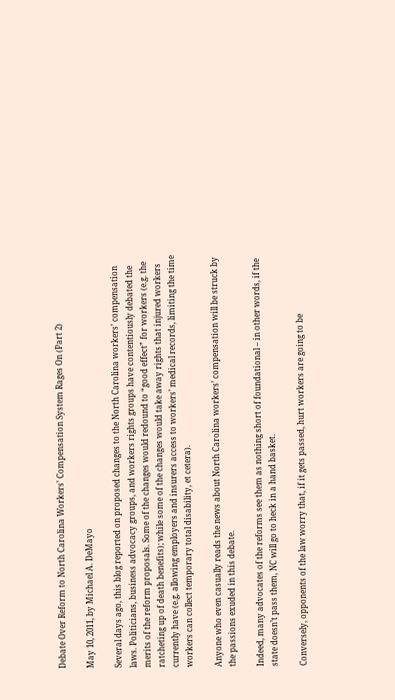Debate Over Reform to North Carolina Workers’ Compensation System Rages On (Part 2)

May 10, 2011, by Michael A. DeMayo

Several days ago, this blog reported on proposed changes to the North Carolina workers’ compensation laws. Politicians, business advocacy groups, and workers rights groups have contentiously debated the merits of the reform proposals. Some of the changes would redound to “good effect” for workers (e.g. the ratcheting up of death benefits); while some of the changes would take away rights that injured workers currently have (e.g. allowing employers and insurers access to workers’ medical records, limiting the time workers can collect temporary total disability, et cetera).

Anyone who even casually reads the news about North Carolina workers’ compensation will be struck by the passions exuded in this debate.

Indeed, many advocates of the reforms see them as nothing short of foundational – in other words, if the state doesn’t pass them, NC will go to heck in a hand basket.

Conversely, opponents of the law worry that, if it gets passed, hurt workers are going to be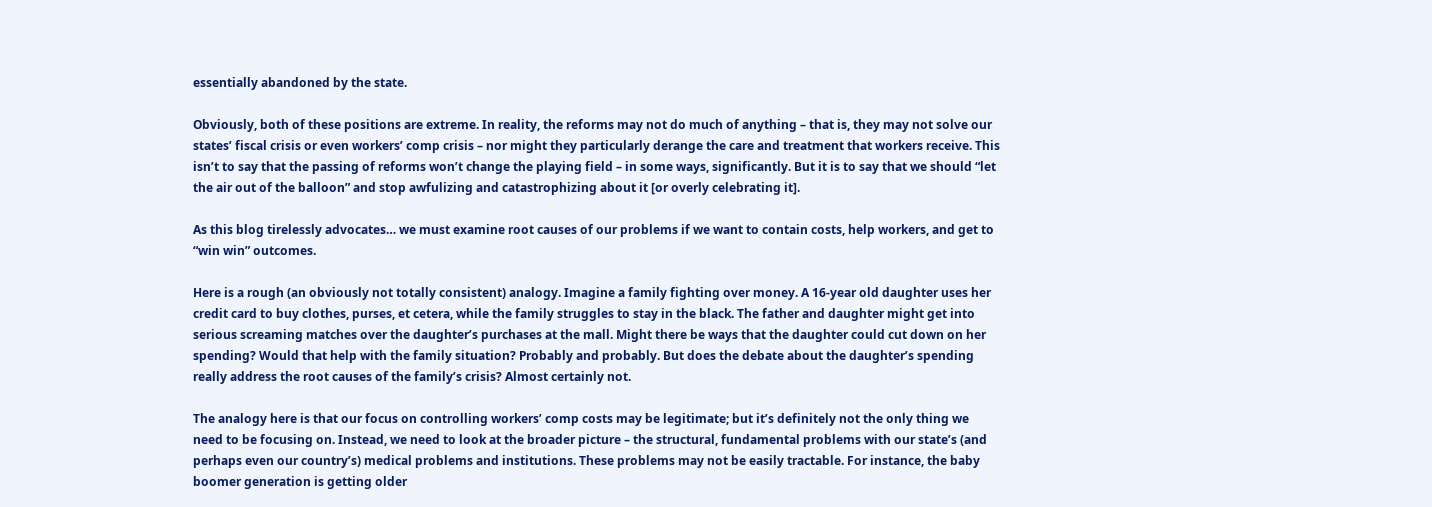essentially abandoned by the state.

Obviously, both of these positions are extreme. In reality, the reforms may not do much of anything – that is, they may not solve our states’ fiscal crisis or even workers’ comp crisis – nor might they particularly derange the care and treatment that workers receive. This isn’t to say that the passing of reforms won’t change the playing field – in some ways, significantly. But it is to say that we should “let the air out of the balloon” and stop awfulizing and catastrophizing about it [or overly celebrating it].

As this blog tirelessly advocates… we must examine root causes of our problems if we want to contain costs, help workers, and get to “win win” outcomes.

Here is a rough (an obviously not totally consistent) analogy. Imagine a family fighting over money. A 16-year old daughter uses her credit card to buy clothes, purses, et cetera, while the family struggles to stay in the black. The father and daughter might get into serious screaming matches over the daughter’s purchases at the mall. Might there be ways that the daughter could cut down on her spending? Would that help with the family situation? Probably and probably. But does the debate about the daughter’s spending really address the root causes of the family’s crisis? Almost certainly not.

The analogy here is that our focus on controlling workers’ comp costs may be legitimate; but it’s definitely not the only thing we need to be focusing on. Instead, we need to look at the broader picture – the structural, fundamental problems with our state’s (and perhaps even our country’s) medical problems and institutions. These problems may not be easily tractable. For instance, the baby boomer generation is getting older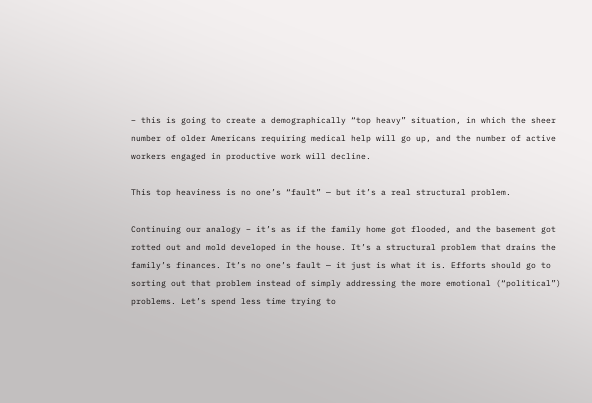– this is going to create a demographically “top heavy” situation, in which the sheer number of older Americans requiring medical help will go up, and the number of active workers engaged in productive work will decline.

This top heaviness is no one’s “fault” — but it’s a real structural problem.

Continuing our analogy – it’s as if the family home got flooded, and the basement got rotted out and mold developed in the house. It’s a structural problem that drains the family’s finances. It’s no one’s fault — it just is what it is. Efforts should go to sorting out that problem instead of simply addressing the more emotional (“political”) problems. Let’s spend less time trying to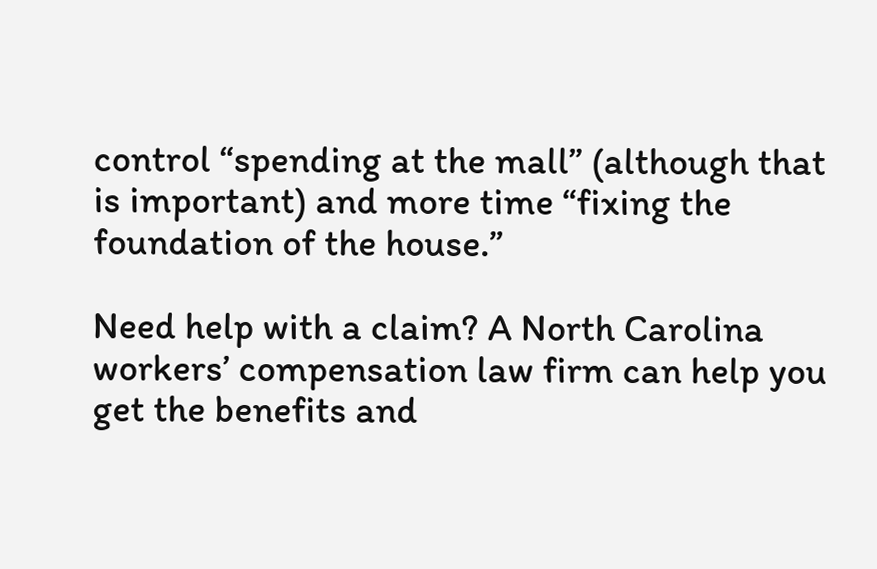control “spending at the mall” (although that is important) and more time “fixing the foundation of the house.”

Need help with a claim? A North Carolina workers’ compensation law firm can help you get the benefits and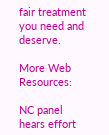fair treatment you need and deserve.

More Web Resources:

NC panel hears effort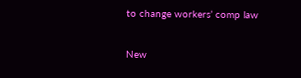to change workers’ comp law

New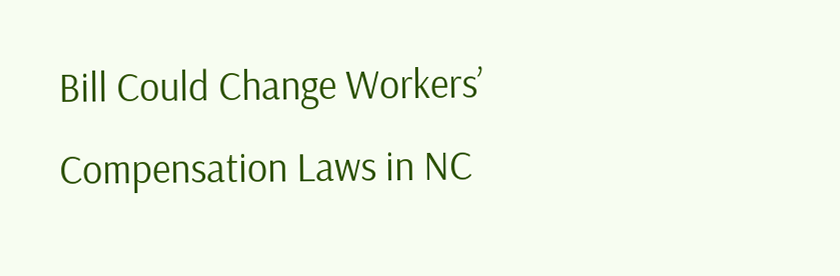Bill Could Change Workers’ Compensation Laws in NC